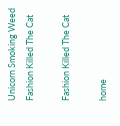Unicorn Smoking Weed Fashion Killed The Cat

Fashion Killed The Cat

home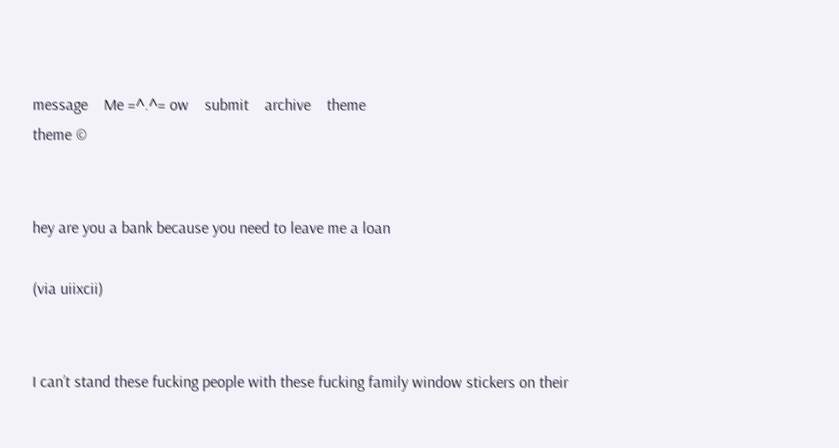message    Me =^.^= ow    submit    archive    theme
theme ©


hey are you a bank because you need to leave me a loan

(via uiixcii)


I can’t stand these fucking people with these fucking family window stickers on their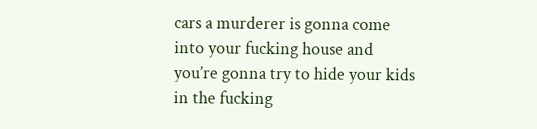cars a murderer is gonna come into your fucking house and you’re gonna try to hide your kids in the fucking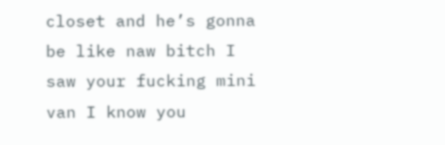closet and he’s gonna be like naw bitch I saw your fucking mini van I know you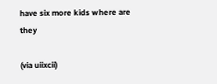have six more kids where are they

(via uiixcii)